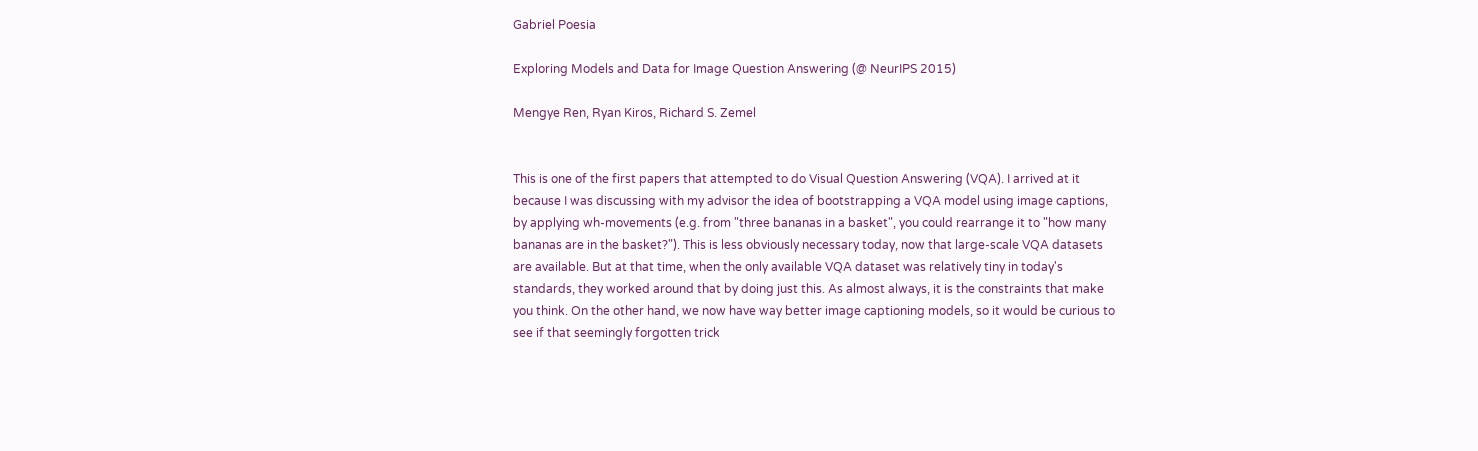Gabriel Poesia

Exploring Models and Data for Image Question Answering (@ NeurIPS 2015)

Mengye Ren, Ryan Kiros, Richard S. Zemel


This is one of the first papers that attempted to do Visual Question Answering (VQA). I arrived at it because I was discussing with my advisor the idea of bootstrapping a VQA model using image captions, by applying wh-movements (e.g. from "three bananas in a basket", you could rearrange it to "how many bananas are in the basket?"). This is less obviously necessary today, now that large-scale VQA datasets are available. But at that time, when the only available VQA dataset was relatively tiny in today's standards, they worked around that by doing just this. As almost always, it is the constraints that make you think. On the other hand, we now have way better image captioning models, so it would be curious to see if that seemingly forgotten trick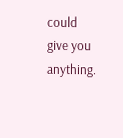could give you anything.